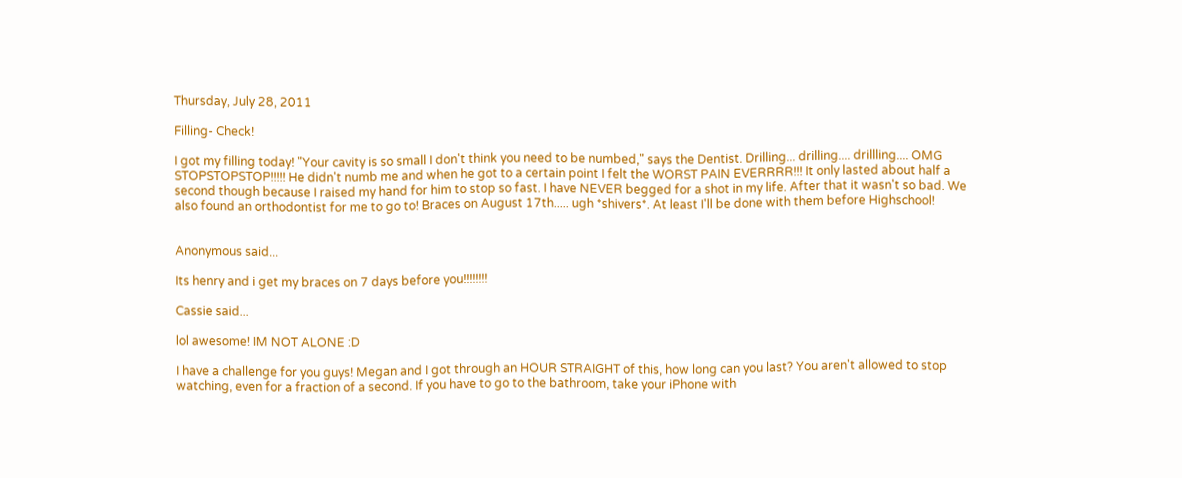Thursday, July 28, 2011

Filling- Check!

I got my filling today! "Your cavity is so small I don't think you need to be numbed," says the Dentist. Drilling... drilling.... drillling.... OMG STOPSTOPSTOP!!!!! He didn't numb me and when he got to a certain point I felt the WORST PAIN EVERRRR!!! It only lasted about half a second though because I raised my hand for him to stop so fast. I have NEVER begged for a shot in my life. After that it wasn't so bad. We also found an orthodontist for me to go to! Braces on August 17th..... ugh *shivers*. At least I'll be done with them before Highschool!


Anonymous said...

Its henry and i get my braces on 7 days before you!!!!!!!!

Cassie said...

lol awesome! IM NOT ALONE :D

I have a challenge for you guys! Megan and I got through an HOUR STRAIGHT of this, how long can you last? You aren't allowed to stop watching, even for a fraction of a second. If you have to go to the bathroom, take your iPhone with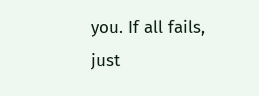you. If all fails, just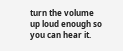turn the volume up loud enough so you can hear it.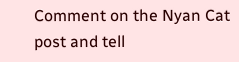Comment on the Nyan Cat post and tell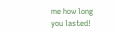me how long you lasted!